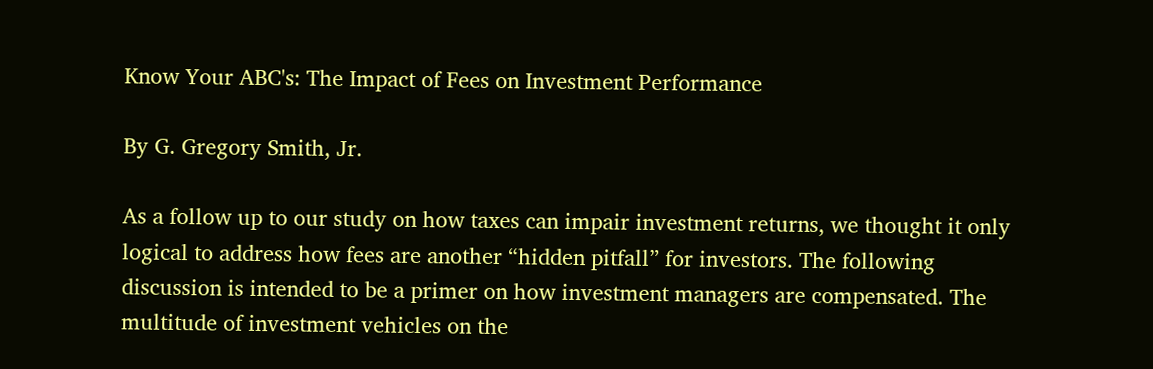Know Your ABC's: The Impact of Fees on Investment Performance

By G. Gregory Smith, Jr.

As a follow up to our study on how taxes can impair investment returns, we thought it only logical to address how fees are another “hidden pitfall” for investors. The following discussion is intended to be a primer on how investment managers are compensated. The multitude of investment vehicles on the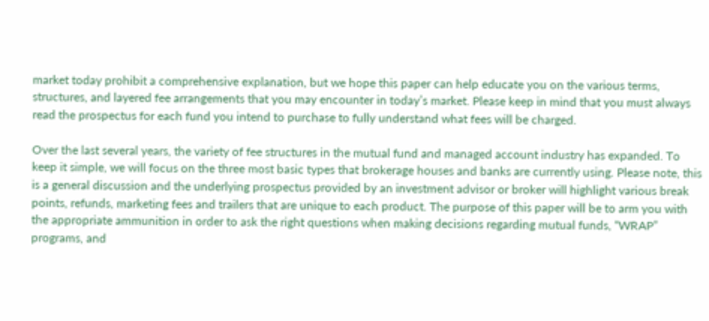market today prohibit a comprehensive explanation, but we hope this paper can help educate you on the various terms, structures, and layered fee arrangements that you may encounter in today’s market. Please keep in mind that you must always read the prospectus for each fund you intend to purchase to fully understand what fees will be charged.

Over the last several years, the variety of fee structures in the mutual fund and managed account industry has expanded. To keep it simple, we will focus on the three most basic types that brokerage houses and banks are currently using. Please note, this is a general discussion and the underlying prospectus provided by an investment advisor or broker will highlight various break points, refunds, marketing fees and trailers that are unique to each product. The purpose of this paper will be to arm you with the appropriate ammunition in order to ask the right questions when making decisions regarding mutual funds, “WRAP” programs, and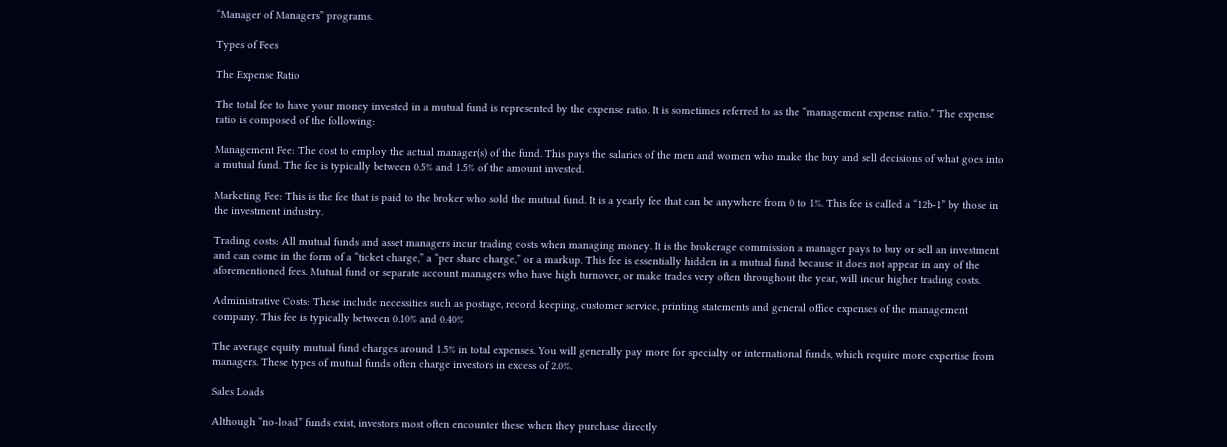“Manager of Managers” programs.

Types of Fees

The Expense Ratio

The total fee to have your money invested in a mutual fund is represented by the expense ratio. It is sometimes referred to as the “management expense ratio.” The expense ratio is composed of the following:

Management Fee: The cost to employ the actual manager(s) of the fund. This pays the salaries of the men and women who make the buy and sell decisions of what goes into a mutual fund. The fee is typically between 0.5% and 1.5% of the amount invested.

Marketing Fee: This is the fee that is paid to the broker who sold the mutual fund. It is a yearly fee that can be anywhere from 0 to 1%. This fee is called a “12b-1” by those in the investment industry.

Trading costs: All mutual funds and asset managers incur trading costs when managing money. It is the brokerage commission a manager pays to buy or sell an investment and can come in the form of a “ticket charge,” a “per share charge,” or a markup. This fee is essentially hidden in a mutual fund because it does not appear in any of the aforementioned fees. Mutual fund or separate account managers who have high turnover, or make trades very often throughout the year, will incur higher trading costs.

Administrative Costs: These include necessities such as postage, record keeping, customer service, printing statements and general office expenses of the management company. This fee is typically between 0.10% and 0.40%

The average equity mutual fund charges around 1.5% in total expenses. You will generally pay more for specialty or international funds, which require more expertise from managers. These types of mutual funds often charge investors in excess of 2.0%.

Sales Loads

Although “no-load” funds exist, investors most often encounter these when they purchase directly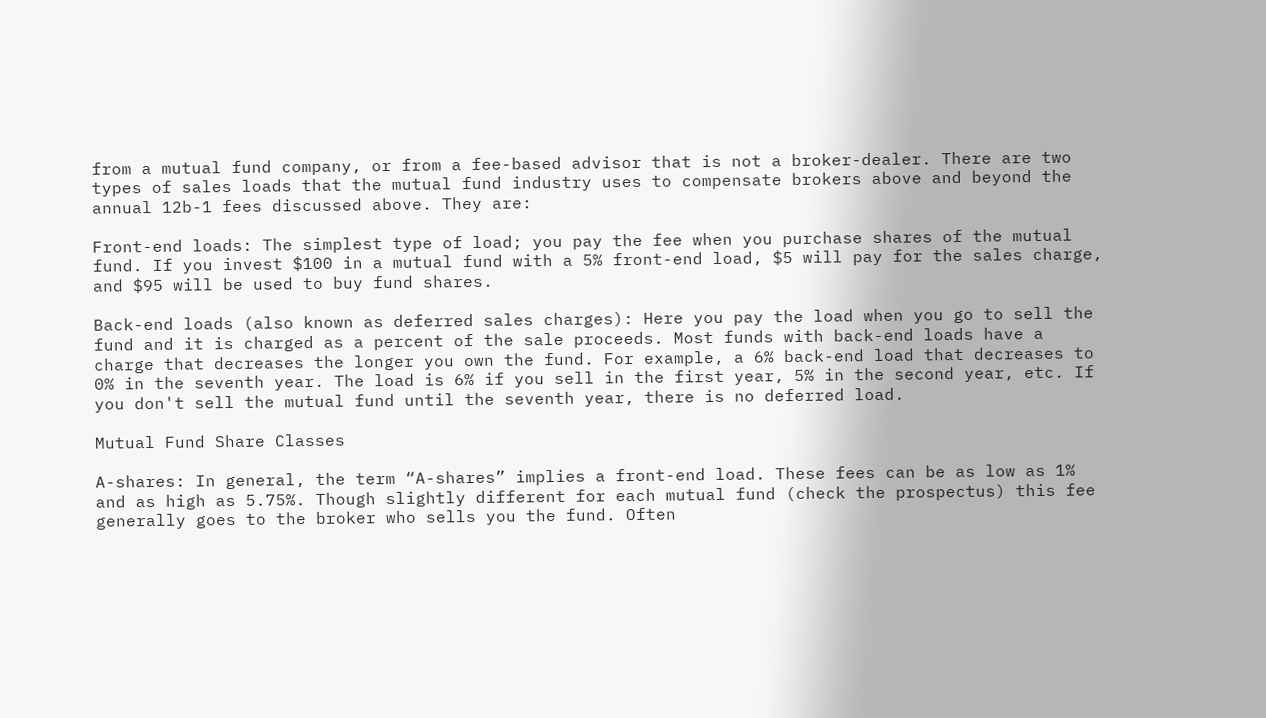from a mutual fund company, or from a fee-based advisor that is not a broker-dealer. There are two types of sales loads that the mutual fund industry uses to compensate brokers above and beyond the annual 12b-1 fees discussed above. They are:

Front-end loads: The simplest type of load; you pay the fee when you purchase shares of the mutual fund. If you invest $100 in a mutual fund with a 5% front-end load, $5 will pay for the sales charge, and $95 will be used to buy fund shares.

Back-end loads (also known as deferred sales charges): Here you pay the load when you go to sell the fund and it is charged as a percent of the sale proceeds. Most funds with back-end loads have a charge that decreases the longer you own the fund. For example, a 6% back-end load that decreases to 0% in the seventh year. The load is 6% if you sell in the first year, 5% in the second year, etc. If you don't sell the mutual fund until the seventh year, there is no deferred load.

Mutual Fund Share Classes

A-shares: In general, the term “A-shares” implies a front-end load. These fees can be as low as 1% and as high as 5.75%. Though slightly different for each mutual fund (check the prospectus) this fee generally goes to the broker who sells you the fund. Often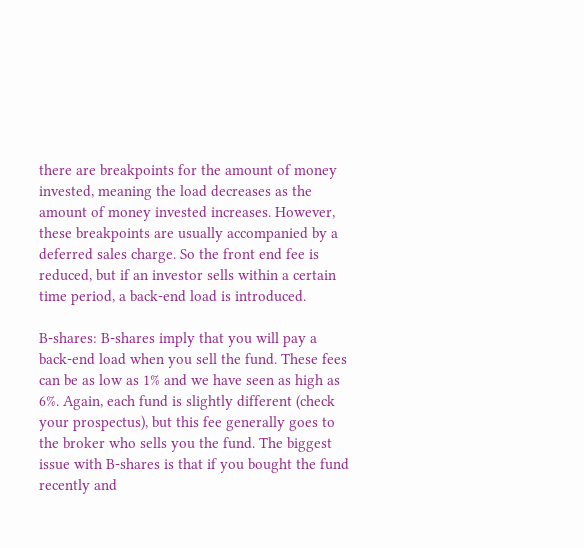there are breakpoints for the amount of money invested, meaning the load decreases as the amount of money invested increases. However, these breakpoints are usually accompanied by a deferred sales charge. So the front end fee is reduced, but if an investor sells within a certain time period, a back-end load is introduced.

B-shares: B-shares imply that you will pay a back-end load when you sell the fund. These fees can be as low as 1% and we have seen as high as 6%. Again, each fund is slightly different (check your prospectus), but this fee generally goes to the broker who sells you the fund. The biggest issue with B-shares is that if you bought the fund recently and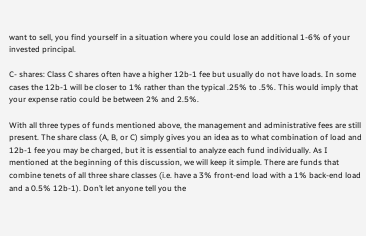want to sell, you find yourself in a situation where you could lose an additional 1-6% of your invested principal.

C- shares: Class C shares often have a higher 12b-1 fee but usually do not have loads. In some cases the 12b-1 will be closer to 1% rather than the typical .25% to .5%. This would imply that your expense ratio could be between 2% and 2.5%.

With all three types of funds mentioned above, the management and administrative fees are still present. The share class (A, B, or C) simply gives you an idea as to what combination of load and 12b-1 fee you may be charged, but it is essential to analyze each fund individually. As I mentioned at the beginning of this discussion, we will keep it simple. There are funds that combine tenets of all three share classes (i.e. have a 3% front-end load with a 1% back-end load and a 0.5% 12b-1). Don’t let anyone tell you the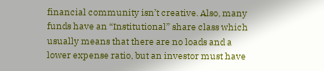financial community isn’t creative. Also, many funds have an “Institutional” share class which usually means that there are no loads and a lower expense ratio, but an investor must have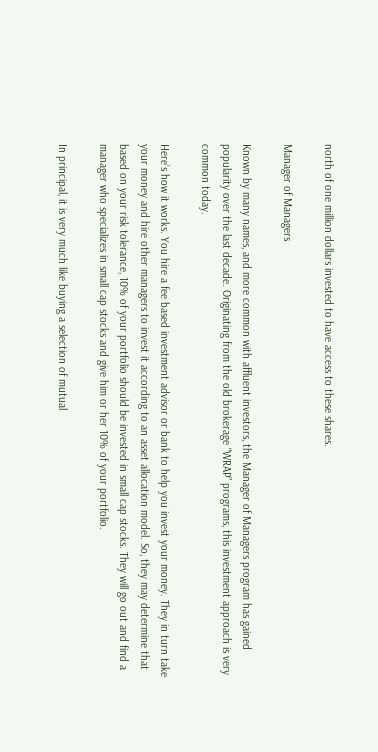north of one million dollars invested to have access to these shares.

Manager of Managers

Known by many names, and more common with affluent investors, the Manager of Managers program has gained popularity over the last decade. Originating from the old brokerage “WRAP” programs, this investment approach is very common today.

Here’s how it works. You hire a fee based investment advisor or bank to help you invest your money. They in turn take your money and hire other managers to invest it according to an asset allocation model. So, they may determine that based on your risk tolerance, 10% of your portfolio should be invested in small cap stocks. They will go out and find a manager who specializes in small cap stocks and give him or her 10% of your portfolio.

In principal, it is very much like buying a selection of mutual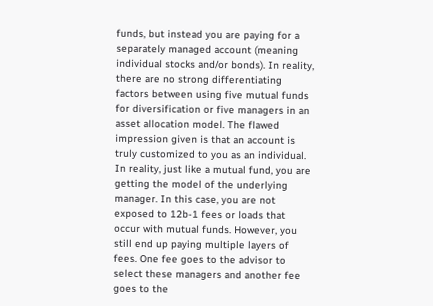funds, but instead you are paying for a separately managed account (meaning individual stocks and/or bonds). In reality, there are no strong differentiating factors between using five mutual funds for diversification or five managers in an asset allocation model. The flawed impression given is that an account is truly customized to you as an individual. In reality, just like a mutual fund, you are getting the model of the underlying manager. In this case, you are not exposed to 12b-1 fees or loads that occur with mutual funds. However, you still end up paying multiple layers of fees. One fee goes to the advisor to select these managers and another fee goes to the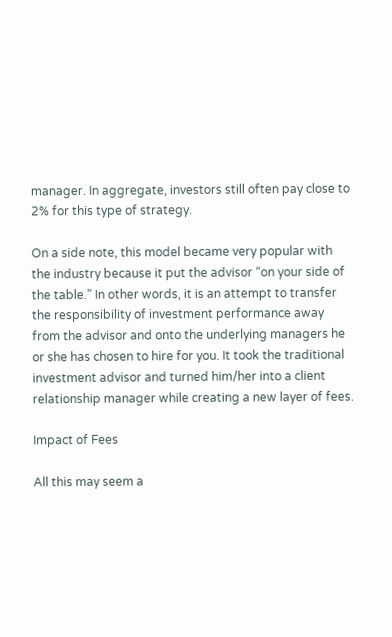manager. In aggregate, investors still often pay close to 2% for this type of strategy.

On a side note, this model became very popular with the industry because it put the advisor “on your side of the table.” In other words, it is an attempt to transfer the responsibility of investment performance away from the advisor and onto the underlying managers he or she has chosen to hire for you. It took the traditional investment advisor and turned him/her into a client relationship manager while creating a new layer of fees.

Impact of Fees

All this may seem a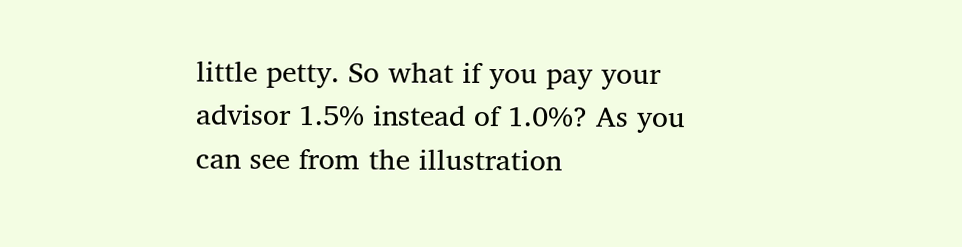little petty. So what if you pay your advisor 1.5% instead of 1.0%? As you can see from the illustration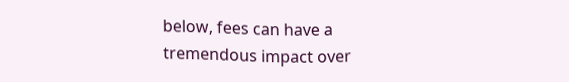below, fees can have a tremendous impact over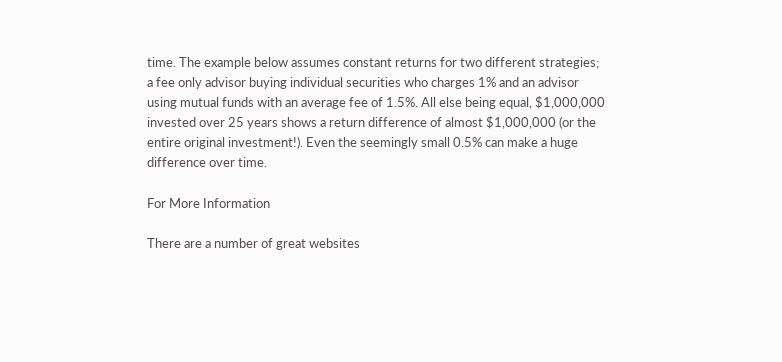time. The example below assumes constant returns for two different strategies; a fee only advisor buying individual securities who charges 1% and an advisor using mutual funds with an average fee of 1.5%. All else being equal, $1,000,000 invested over 25 years shows a return difference of almost $1,000,000 (or the entire original investment!). Even the seemingly small 0.5% can make a huge difference over time.

For More Information

There are a number of great websites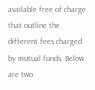available free of charge that outline the different fees charged by mutual funds. Below are two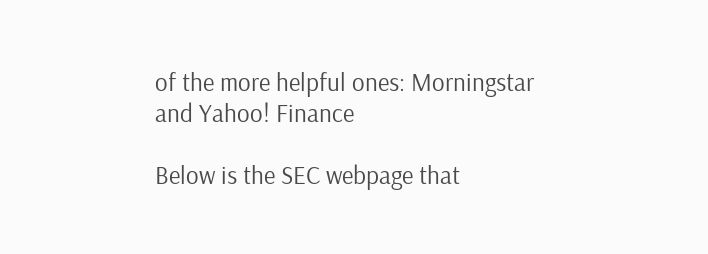of the more helpful ones: Morningstar and Yahoo! Finance

Below is the SEC webpage that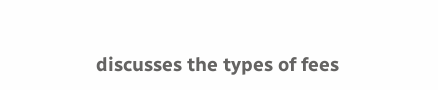discusses the types of fees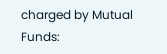charged by Mutual Funds: